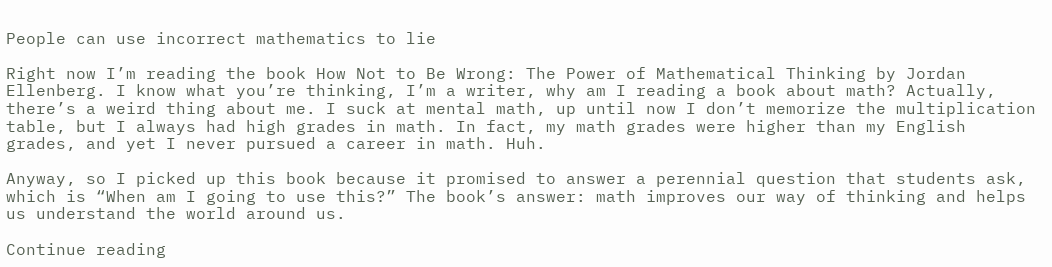People can use incorrect mathematics to lie

Right now I’m reading the book How Not to Be Wrong: The Power of Mathematical Thinking by Jordan Ellenberg. I know what you’re thinking, I’m a writer, why am I reading a book about math? Actually, there’s a weird thing about me. I suck at mental math, up until now I don’t memorize the multiplication table, but I always had high grades in math. In fact, my math grades were higher than my English grades, and yet I never pursued a career in math. Huh.

Anyway, so I picked up this book because it promised to answer a perennial question that students ask, which is “When am I going to use this?” The book’s answer: math improves our way of thinking and helps us understand the world around us.

Continue reading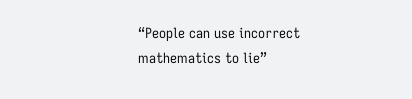“People can use incorrect mathematics to lie”